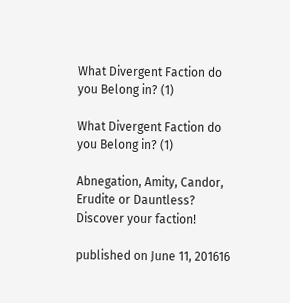What Divergent Faction do you Belong in? (1)

What Divergent Faction do you Belong in? (1)

Abnegation, Amity, Candor, Erudite or Dauntless? Discover your faction!

published on June 11, 201616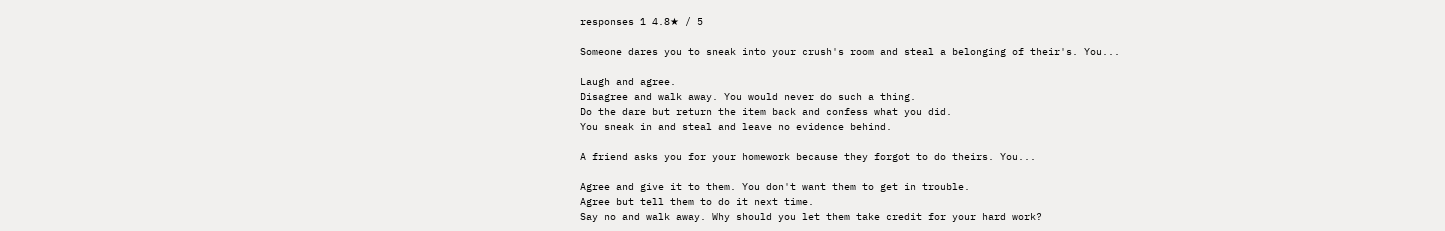responses 1 4.8★ / 5

Someone dares you to sneak into your crush's room and steal a belonging of their's. You...

Laugh and agree.
Disagree and walk away. You would never do such a thing.
Do the dare but return the item back and confess what you did.
You sneak in and steal and leave no evidence behind.

A friend asks you for your homework because they forgot to do theirs. You...

Agree and give it to them. You don't want them to get in trouble.
Agree but tell them to do it next time.
Say no and walk away. Why should you let them take credit for your hard work?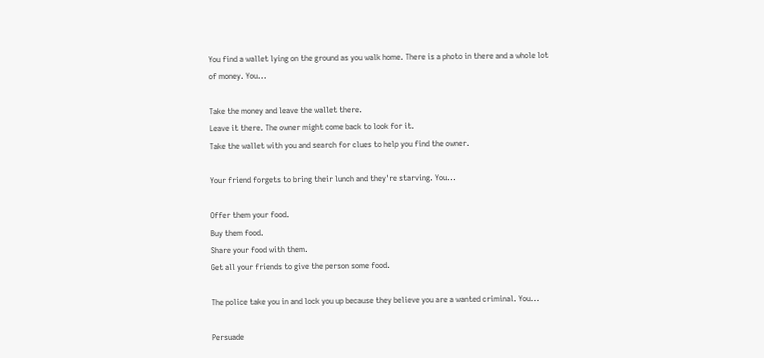You find a wallet lying on the ground as you walk home. There is a photo in there and a whole lot of money. You...

Take the money and leave the wallet there.
Leave it there. The owner might come back to look for it.
Take the wallet with you and search for clues to help you find the owner.

Your friend forgets to bring their lunch and they're starving. You...

Offer them your food.
Buy them food.
Share your food with them.
Get all your friends to give the person some food.

The police take you in and lock you up because they believe you are a wanted criminal. You...

Persuade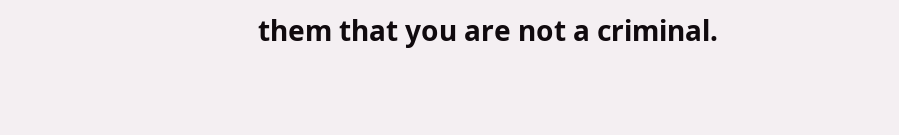them that you are not a criminal.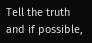Tell the truth and if possible,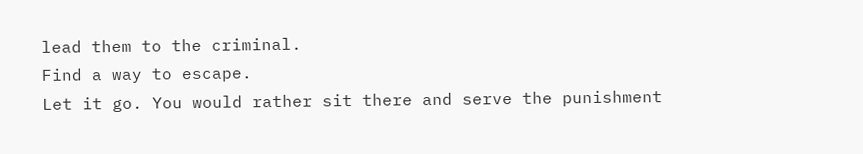lead them to the criminal.
Find a way to escape.
Let it go. You would rather sit there and serve the punishment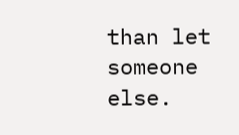than let someone else.